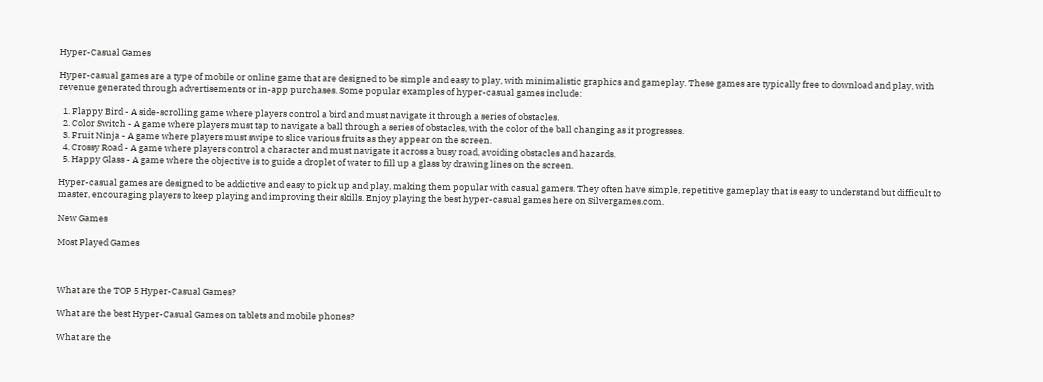Hyper-Casual Games

Hyper-casual games are a type of mobile or online game that are designed to be simple and easy to play, with minimalistic graphics and gameplay. These games are typically free to download and play, with revenue generated through advertisements or in-app purchases. Some popular examples of hyper-casual games include:

  1. Flappy Bird - A side-scrolling game where players control a bird and must navigate it through a series of obstacles.
  2. Color Switch - A game where players must tap to navigate a ball through a series of obstacles, with the color of the ball changing as it progresses.
  3. Fruit Ninja - A game where players must swipe to slice various fruits as they appear on the screen.
  4. Crossy Road - A game where players control a character and must navigate it across a busy road, avoiding obstacles and hazards.
  5. Happy Glass - A game where the objective is to guide a droplet of water to fill up a glass by drawing lines on the screen.

Hyper-casual games are designed to be addictive and easy to pick up and play, making them popular with casual gamers. They often have simple, repetitive gameplay that is easy to understand but difficult to master, encouraging players to keep playing and improving their skills. Enjoy playing the best hyper-casual games here on Silvergames.com.

New Games

Most Played Games



What are the TOP 5 Hyper-Casual Games?

What are the best Hyper-Casual Games on tablets and mobile phones?

What are the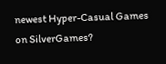newest Hyper-Casual Games on SilverGames?